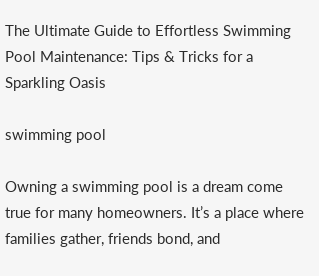The Ultimate Guide to Effortless Swimming Pool Maintenance: Tips & Tricks for a Sparkling Oasis

swimming pool

Owning a swimming pool is a dream come true for many homeowners. It’s a place where families gather, friends bond, and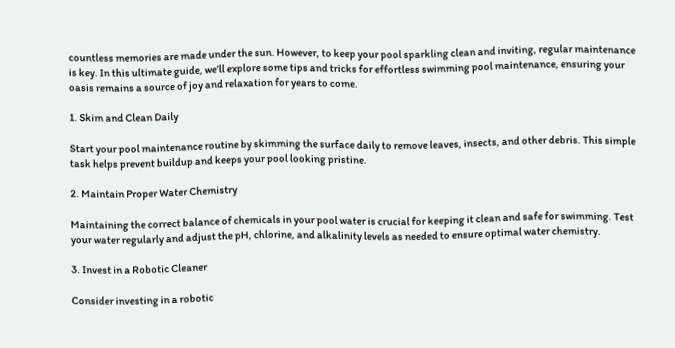countless memories are made under the sun. However, to keep your pool sparkling clean and inviting, regular maintenance is key. In this ultimate guide, we’ll explore some tips and tricks for effortless swimming pool maintenance, ensuring your oasis remains a source of joy and relaxation for years to come.

1. Skim and Clean Daily

Start your pool maintenance routine by skimming the surface daily to remove leaves, insects, and other debris. This simple task helps prevent buildup and keeps your pool looking pristine.

2. Maintain Proper Water Chemistry

Maintaining the correct balance of chemicals in your pool water is crucial for keeping it clean and safe for swimming. Test your water regularly and adjust the pH, chlorine, and alkalinity levels as needed to ensure optimal water chemistry.

3. Invest in a Robotic Cleaner

Consider investing in a robotic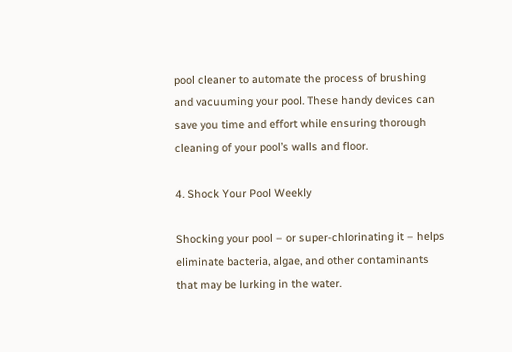pool cleaner to automate the process of brushing and vacuuming your pool. These handy devices can save you time and effort while ensuring thorough cleaning of your pool’s walls and floor.

4. Shock Your Pool Weekly

Shocking your pool – or super-chlorinating it – helps eliminate bacteria, algae, and other contaminants that may be lurking in the water.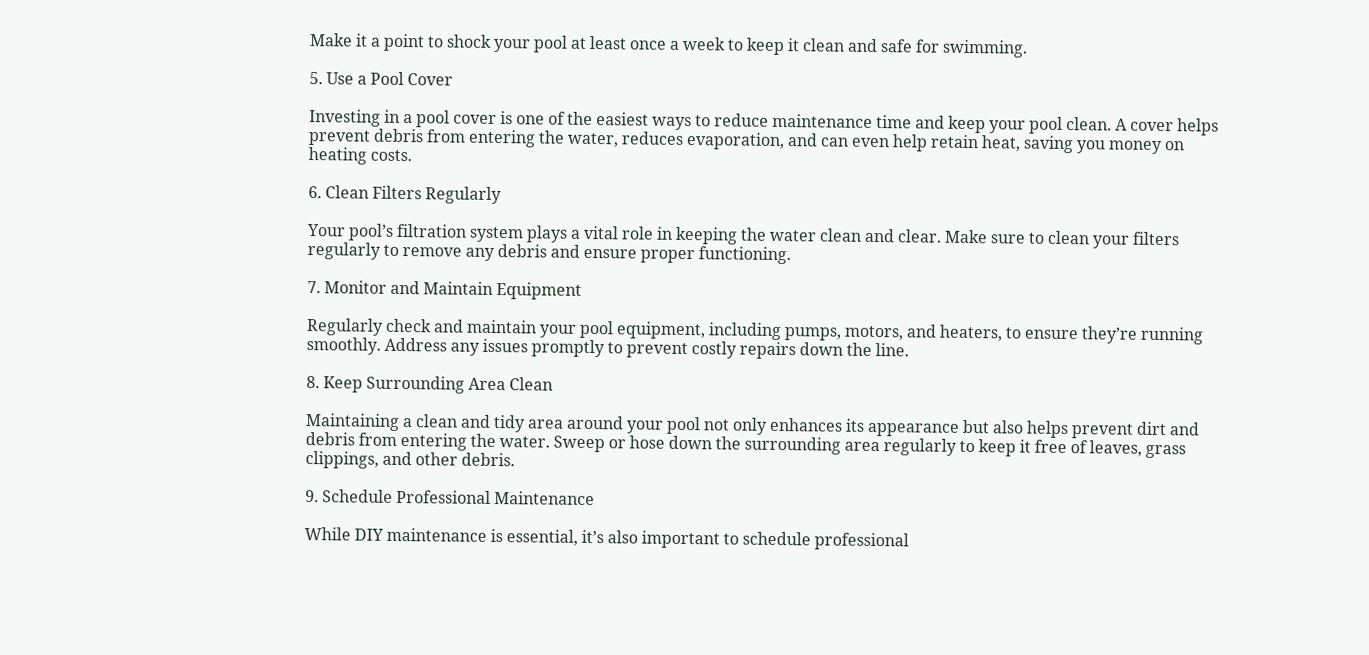Make it a point to shock your pool at least once a week to keep it clean and safe for swimming.

5. Use a Pool Cover

Investing in a pool cover is one of the easiest ways to reduce maintenance time and keep your pool clean. A cover helps prevent debris from entering the water, reduces evaporation, and can even help retain heat, saving you money on heating costs.

6. Clean Filters Regularly

Your pool’s filtration system plays a vital role in keeping the water clean and clear. Make sure to clean your filters regularly to remove any debris and ensure proper functioning.

7. Monitor and Maintain Equipment

Regularly check and maintain your pool equipment, including pumps, motors, and heaters, to ensure they’re running smoothly. Address any issues promptly to prevent costly repairs down the line.

8. Keep Surrounding Area Clean

Maintaining a clean and tidy area around your pool not only enhances its appearance but also helps prevent dirt and debris from entering the water. Sweep or hose down the surrounding area regularly to keep it free of leaves, grass clippings, and other debris.

9. Schedule Professional Maintenance

While DIY maintenance is essential, it’s also important to schedule professional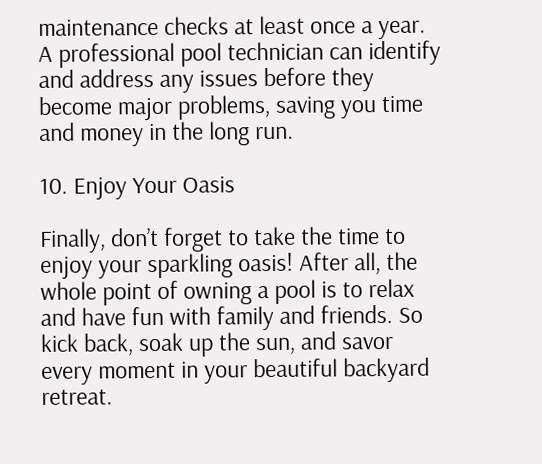maintenance checks at least once a year. A professional pool technician can identify and address any issues before they become major problems, saving you time and money in the long run.

10. Enjoy Your Oasis

Finally, don’t forget to take the time to enjoy your sparkling oasis! After all, the whole point of owning a pool is to relax and have fun with family and friends. So kick back, soak up the sun, and savor every moment in your beautiful backyard retreat.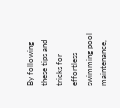By following these tips and tricks for effortless swimming pool maintenance,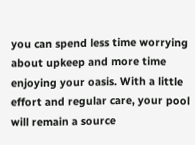you can spend less time worrying about upkeep and more time enjoying your oasis. With a little effort and regular care, your pool will remain a source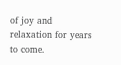of joy and relaxation for years to come.